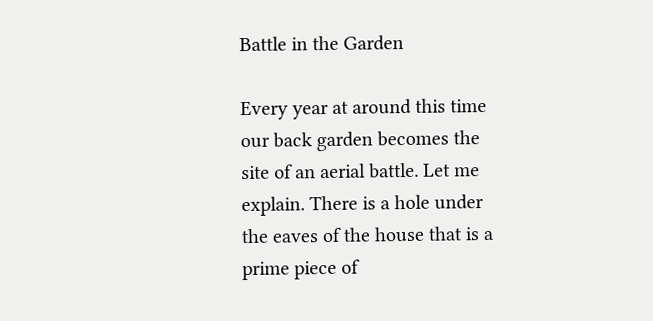Battle in the Garden

Every year at around this time our back garden becomes the site of an aerial battle. Let me explain. There is a hole under the eaves of the house that is a prime piece of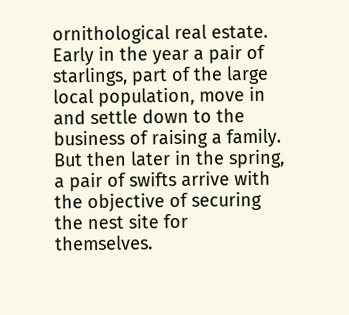ornithological real estate. Early in the year a pair of starlings, part of the large local population, move in and settle down to the business of raising a family. But then later in the spring, a pair of swifts arrive with the objective of securing the nest site for themselves.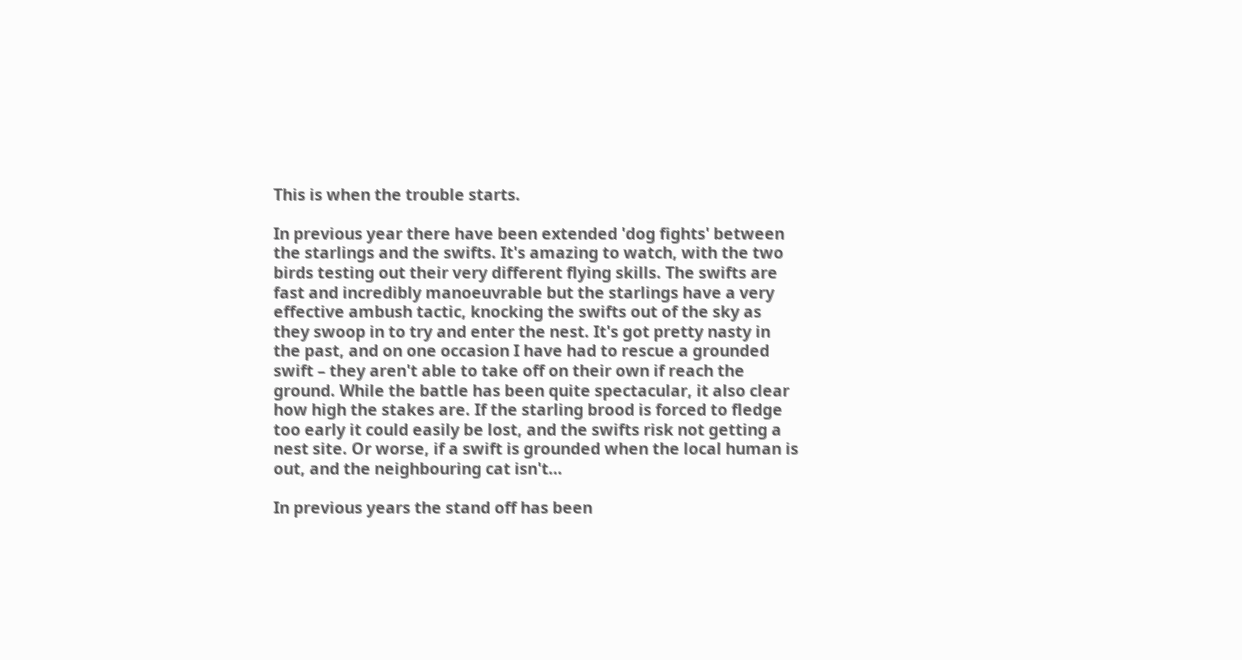This is when the trouble starts.

In previous year there have been extended 'dog fights' between the starlings and the swifts. It's amazing to watch, with the two birds testing out their very different flying skills. The swifts are fast and incredibly manoeuvrable but the starlings have a very effective ambush tactic, knocking the swifts out of the sky as they swoop in to try and enter the nest. It's got pretty nasty in the past, and on one occasion I have had to rescue a grounded swift – they aren't able to take off on their own if reach the ground. While the battle has been quite spectacular, it also clear how high the stakes are. If the starling brood is forced to fledge too early it could easily be lost, and the swifts risk not getting a nest site. Or worse, if a swift is grounded when the local human is out, and the neighbouring cat isn't…

In previous years the stand off has been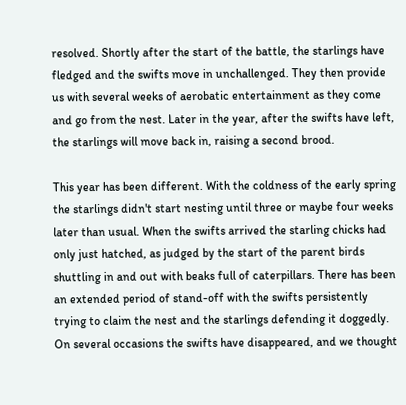resolved. Shortly after the start of the battle, the starlings have fledged and the swifts move in unchallenged. They then provide us with several weeks of aerobatic entertainment as they come and go from the nest. Later in the year, after the swifts have left, the starlings will move back in, raising a second brood.

This year has been different. With the coldness of the early spring the starlings didn't start nesting until three or maybe four weeks later than usual. When the swifts arrived the starling chicks had only just hatched, as judged by the start of the parent birds shuttling in and out with beaks full of caterpillars. There has been an extended period of stand-off with the swifts persistently trying to claim the nest and the starlings defending it doggedly. On several occasions the swifts have disappeared, and we thought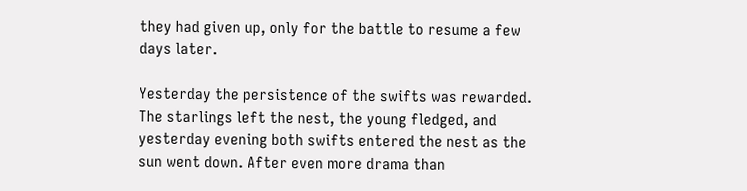they had given up, only for the battle to resume a few days later.

Yesterday the persistence of the swifts was rewarded. The starlings left the nest, the young fledged, and yesterday evening both swifts entered the nest as the sun went down. After even more drama than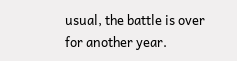usual, the battle is over for another year.